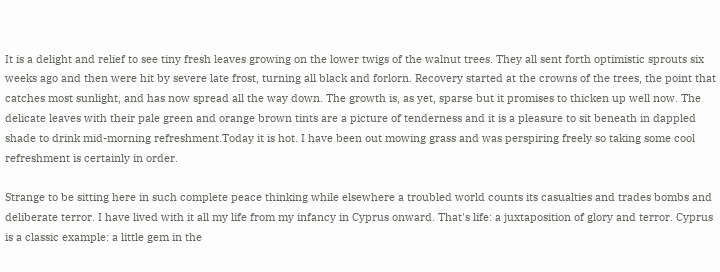It is a delight and relief to see tiny fresh leaves growing on the lower twigs of the walnut trees. They all sent forth optimistic sprouts six weeks ago and then were hit by severe late frost, turning all black and forlorn. Recovery started at the crowns of the trees, the point that catches most sunlight, and has now spread all the way down. The growth is, as yet, sparse but it promises to thicken up well now. The delicate leaves with their pale green and orange brown tints are a picture of tenderness and it is a pleasure to sit beneath in dappled shade to drink mid-morning refreshment.Today it is hot. I have been out mowing grass and was perspiring freely so taking some cool refreshment is certainly in order.

Strange to be sitting here in such complete peace thinking while elsewhere a troubled world counts its casualties and trades bombs and deliberate terror. I have lived with it all my life from my infancy in Cyprus onward. That's life: a juxtaposition of glory and terror. Cyprus is a classic example: a little gem in the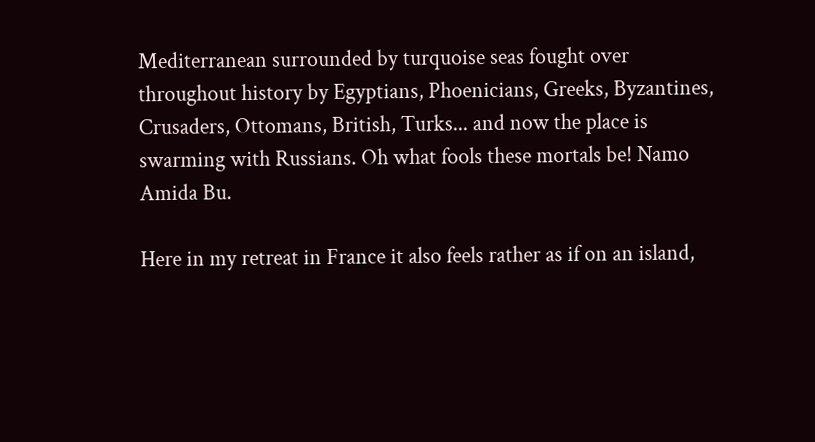Mediterranean surrounded by turquoise seas fought over throughout history by Egyptians, Phoenicians, Greeks, Byzantines, Crusaders, Ottomans, British, Turks... and now the place is swarming with Russians. Oh what fools these mortals be! Namo Amida Bu.

Here in my retreat in France it also feels rather as if on an island,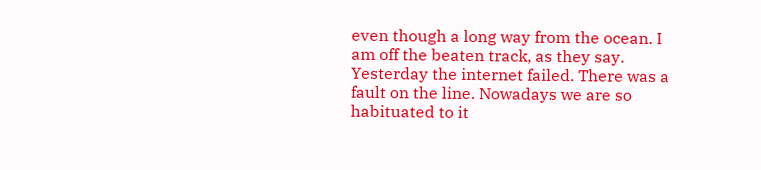even though a long way from the ocean. I am off the beaten track, as they say. Yesterday the internet failed. There was a fault on the line. Nowadays we are so habituated to it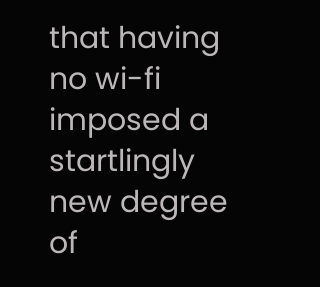that having no wi-fi imposed a startlingly new degree of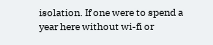isolation. If one were to spend a year here without wi-fi or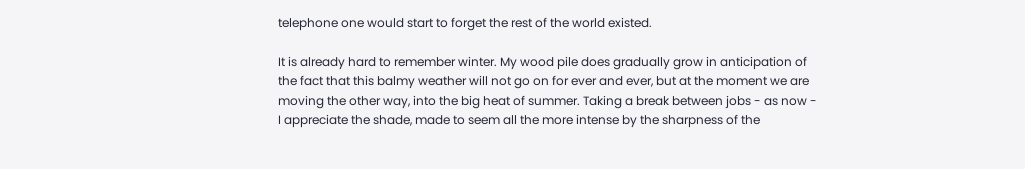telephone one would start to forget the rest of the world existed.

It is already hard to remember winter. My wood pile does gradually grow in anticipation of the fact that this balmy weather will not go on for ever and ever, but at the moment we are moving the other way, into the big heat of summer. Taking a break between jobs - as now - I appreciate the shade, made to seem all the more intense by the sharpness of the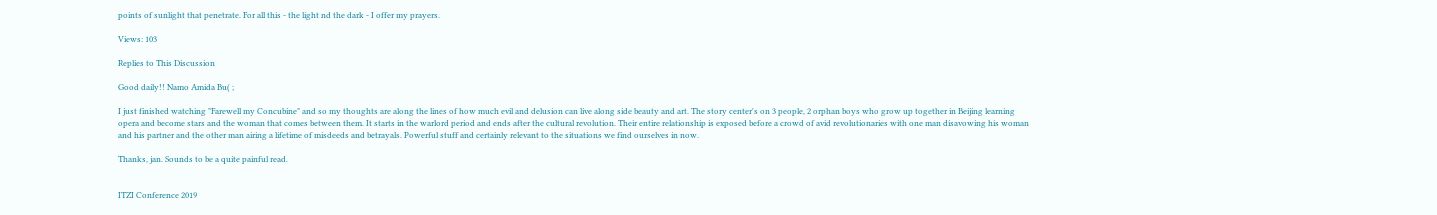points of sunlight that penetrate. For all this - the light nd the dark - I offer my prayers.

Views: 103

Replies to This Discussion

Good daily!! Namo Amida Bu( ;

I just finished watching "Farewell my Concubine" and so my thoughts are along the lines of how much evil and delusion can live along side beauty and art. The story center's on 3 people, 2 orphan boys who grow up together in Beijing learning opera and become stars and the woman that comes between them. It starts in the warlord period and ends after the cultural revolution. Their entire relationship is exposed before a crowd of avid revolutionaries with one man disavowing his woman and his partner and the other man airing a lifetime of misdeeds and betrayals. Powerful stuff and certainly relevant to the situations we find ourselves in now.

Thanks, jan. Sounds to be a quite painful read.


ITZI Conference 2019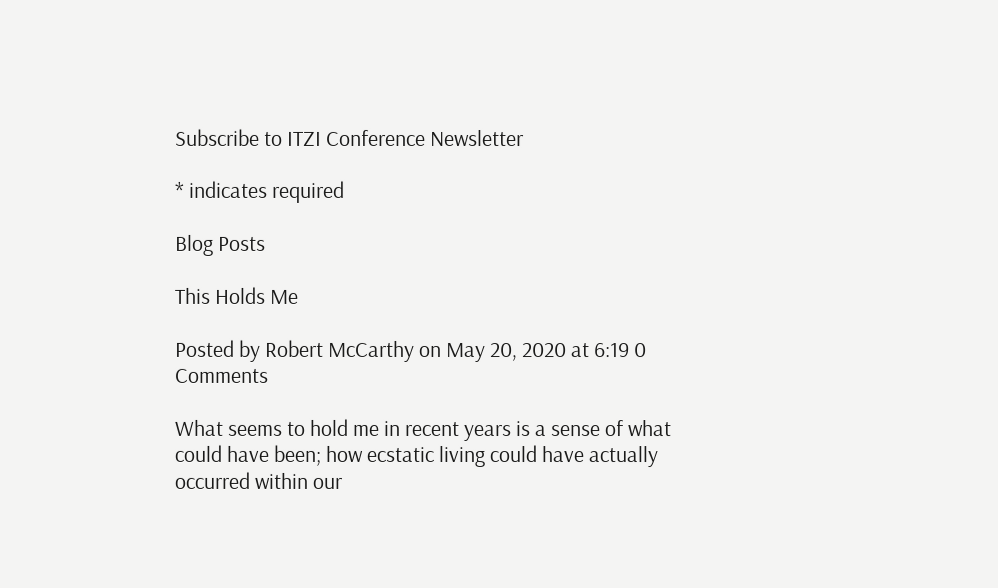Subscribe to ITZI Conference Newsletter

* indicates required

Blog Posts

This Holds Me

Posted by Robert McCarthy on May 20, 2020 at 6:19 0 Comments

What seems to hold me in recent years is a sense of what could have been; how ecstatic living could have actually occurred within our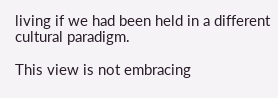living if we had been held in a different cultural paradigm.

This view is not embracing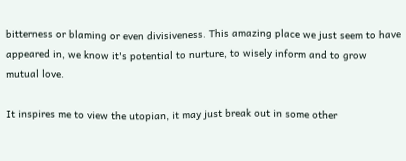bitterness or blaming or even divisiveness. This amazing place we just seem to have appeared in, we know it's potential to nurture, to wisely inform and to grow mutual love.

It inspires me to view the utopian, it may just break out in some other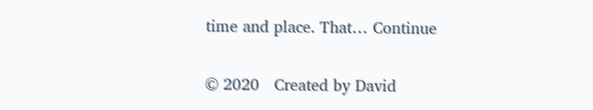time and place. That… Continue

© 2020   Created by David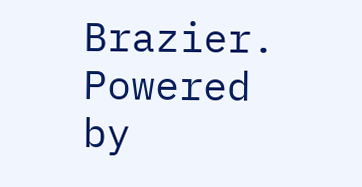Brazier.   Powered by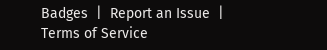Badges  |  Report an Issue  |  Terms of Service